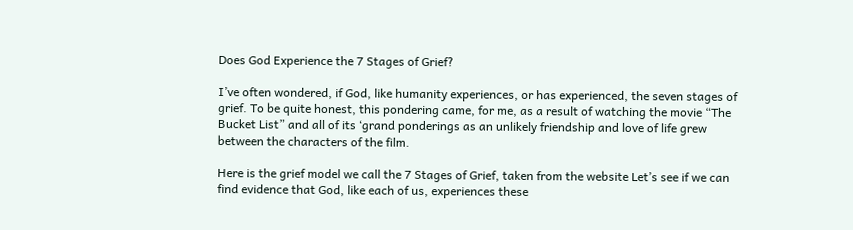Does God Experience the 7 Stages of Grief?

I’ve often wondered, if God, like humanity experiences, or has experienced, the seven stages of grief. To be quite honest, this pondering came, for me, as a result of watching the movie “The Bucket List” and all of its ‘grand ponderings as an unlikely friendship and love of life grew between the characters of the film.

Here is the grief model we call the 7 Stages of Grief, taken from the website Let’s see if we can find evidence that God, like each of us, experiences these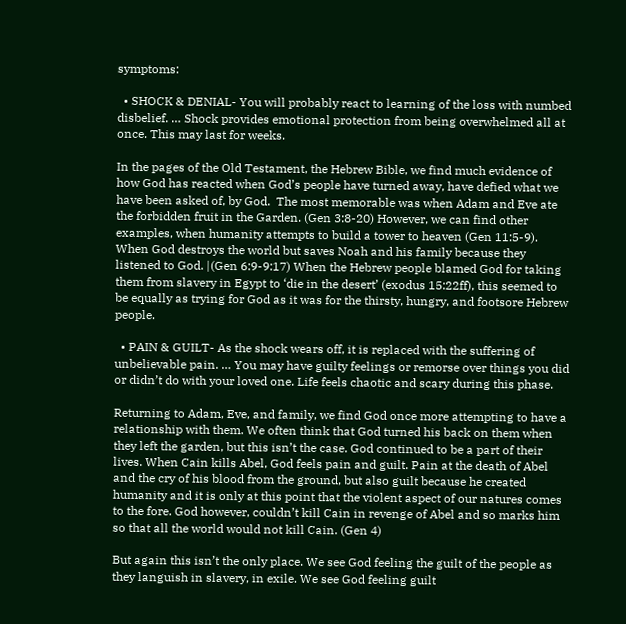symptoms:

  • SHOCK & DENIAL- You will probably react to learning of the loss with numbed disbelief. … Shock provides emotional protection from being overwhelmed all at once. This may last for weeks.

In the pages of the Old Testament, the Hebrew Bible, we find much evidence of how God has reacted when God’s people have turned away, have defied what we have been asked of, by God.  The most memorable was when Adam and Eve ate the forbidden fruit in the Garden. (Gen 3:8-20) However, we can find other examples, when humanity attempts to build a tower to heaven (Gen 11:5-9). When God destroys the world but saves Noah and his family because they listened to God. |(Gen 6:9-9:17) When the Hebrew people blamed God for taking them from slavery in Egypt to ‘die in the desert’ (exodus 15:22ff), this seemed to be equally as trying for God as it was for the thirsty, hungry, and footsore Hebrew people.

  • PAIN & GUILT- As the shock wears off, it is replaced with the suffering of unbelievable pain. … You may have guilty feelings or remorse over things you did or didn’t do with your loved one. Life feels chaotic and scary during this phase.

Returning to Adam, Eve, and family, we find God once more attempting to have a relationship with them. We often think that God turned his back on them when they left the garden, but this isn’t the case. God continued to be a part of their lives. When Cain kills Abel, God feels pain and guilt. Pain at the death of Abel and the cry of his blood from the ground, but also guilt because he created humanity and it is only at this point that the violent aspect of our natures comes to the fore. God however, couldn’t kill Cain in revenge of Abel and so marks him so that all the world would not kill Cain. (Gen 4)

But again this isn’t the only place. We see God feeling the guilt of the people as they languish in slavery, in exile. We see God feeling guilt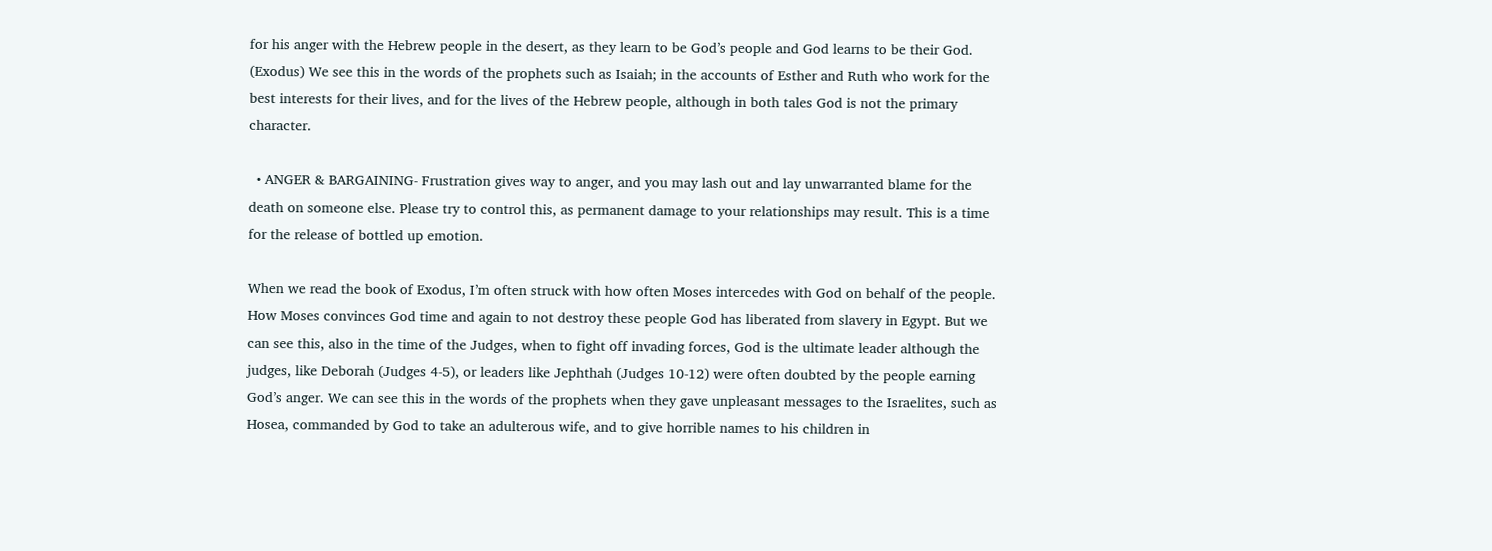for his anger with the Hebrew people in the desert, as they learn to be God’s people and God learns to be their God. (Exodus) We see this in the words of the prophets such as Isaiah; in the accounts of Esther and Ruth who work for the best interests for their lives, and for the lives of the Hebrew people, although in both tales God is not the primary character.

  • ANGER & BARGAINING- Frustration gives way to anger, and you may lash out and lay unwarranted blame for the death on someone else. Please try to control this, as permanent damage to your relationships may result. This is a time for the release of bottled up emotion.

When we read the book of Exodus, I’m often struck with how often Moses intercedes with God on behalf of the people. How Moses convinces God time and again to not destroy these people God has liberated from slavery in Egypt. But we can see this, also in the time of the Judges, when to fight off invading forces, God is the ultimate leader although the judges, like Deborah (Judges 4-5), or leaders like Jephthah (Judges 10-12) were often doubted by the people earning God’s anger. We can see this in the words of the prophets when they gave unpleasant messages to the Israelites, such as Hosea, commanded by God to take an adulterous wife, and to give horrible names to his children in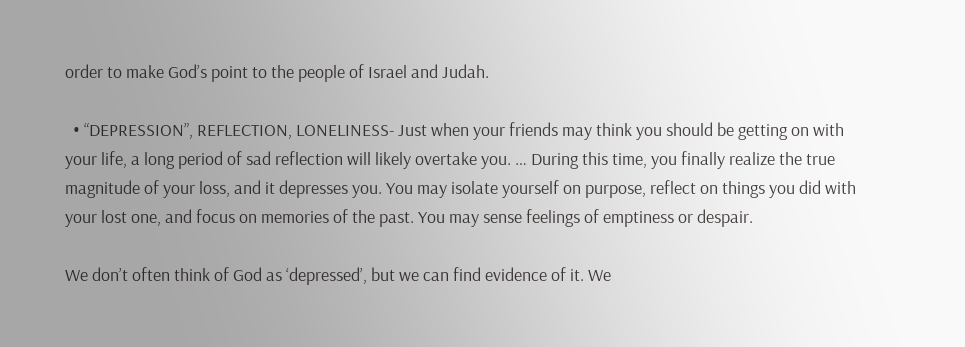order to make God’s point to the people of Israel and Judah.

  • “DEPRESSION”, REFLECTION, LONELINESS- Just when your friends may think you should be getting on with your life, a long period of sad reflection will likely overtake you. … During this time, you finally realize the true magnitude of your loss, and it depresses you. You may isolate yourself on purpose, reflect on things you did with your lost one, and focus on memories of the past. You may sense feelings of emptiness or despair.

We don’t often think of God as ‘depressed’, but we can find evidence of it. We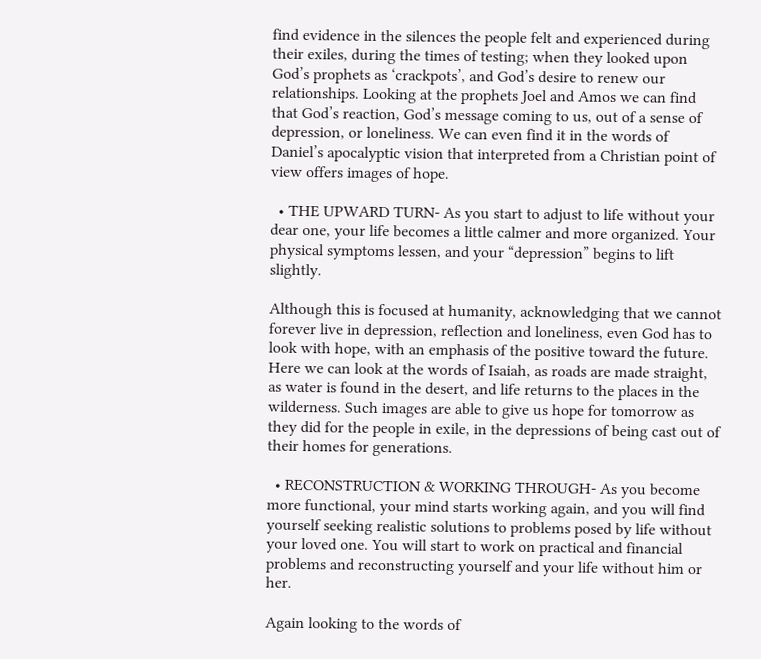find evidence in the silences the people felt and experienced during their exiles, during the times of testing; when they looked upon God’s prophets as ‘crackpots’, and God’s desire to renew our relationships. Looking at the prophets Joel and Amos we can find that God’s reaction, God’s message coming to us, out of a sense of depression, or loneliness. We can even find it in the words of Daniel’s apocalyptic vision that interpreted from a Christian point of view offers images of hope.

  • THE UPWARD TURN- As you start to adjust to life without your dear one, your life becomes a little calmer and more organized. Your physical symptoms lessen, and your “depression” begins to lift slightly.

Although this is focused at humanity, acknowledging that we cannot forever live in depression, reflection and loneliness, even God has to look with hope, with an emphasis of the positive toward the future. Here we can look at the words of Isaiah, as roads are made straight, as water is found in the desert, and life returns to the places in the wilderness. Such images are able to give us hope for tomorrow as they did for the people in exile, in the depressions of being cast out of their homes for generations.

  • RECONSTRUCTION & WORKING THROUGH- As you become more functional, your mind starts working again, and you will find yourself seeking realistic solutions to problems posed by life without your loved one. You will start to work on practical and financial problems and reconstructing yourself and your life without him or her.

Again looking to the words of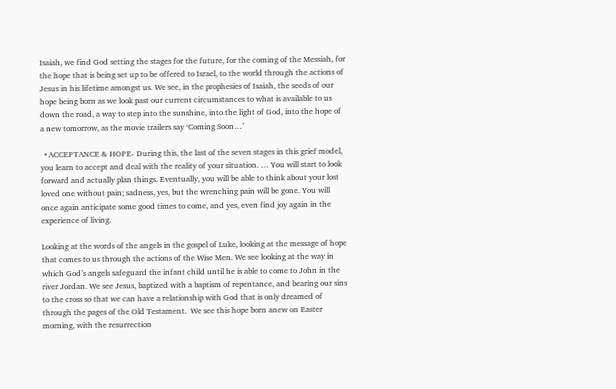Isaiah, we find God setting the stages for the future, for the coming of the Messiah, for the hope that is being set up to be offered to Israel, to the world through the actions of Jesus in his lifetime amongst us. We see, in the prophesies of Isaiah, the seeds of our hope being born as we look past our current circumstances to what is available to us down the road, a way to step into the sunshine, into the light of God, into the hope of a new tomorrow, as the movie trailers say ‘Coming Soon…’

  • ACCEPTANCE & HOPE- During this, the last of the seven stages in this grief model, you learn to accept and deal with the reality of your situation. … You will start to look forward and actually plan things. Eventually, you will be able to think about your lost loved one without pain; sadness, yes, but the wrenching pain will be gone. You will once again anticipate some good times to come, and yes, even find joy again in the experience of living.

Looking at the words of the angels in the gospel of Luke, looking at the message of hope that comes to us through the actions of the Wise Men. We see looking at the way in which God’s angels safeguard the infant child until he is able to come to John in the river Jordan. We see Jesus, baptized with a baptism of repentance, and bearing our sins to the cross so that we can have a relationship with God that is only dreamed of through the pages of the Old Testament.  We see this hope born anew on Easter morning, with the resurrection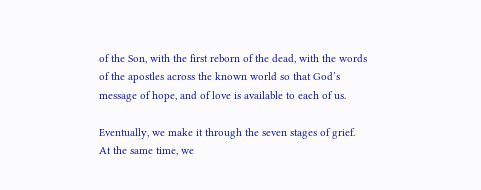of the Son, with the first reborn of the dead, with the words of the apostles across the known world so that God’s message of hope, and of love is available to each of us.

Eventually, we make it through the seven stages of grief. At the same time, we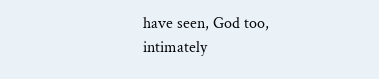have seen, God too, intimately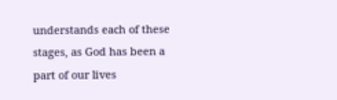understands each of these stages, as God has been a part of our lives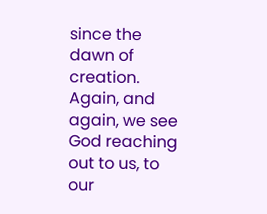since the dawn of creation. Again, and again, we see God reaching out to us, to our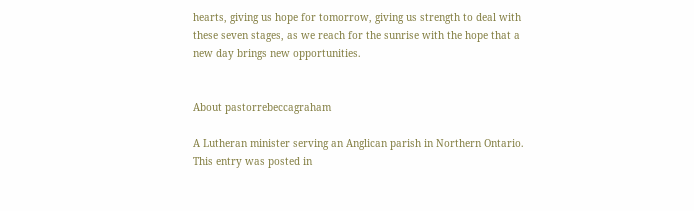hearts, giving us hope for tomorrow, giving us strength to deal with these seven stages, as we reach for the sunrise with the hope that a new day brings new opportunities.


About pastorrebeccagraham

A Lutheran minister serving an Anglican parish in Northern Ontario.
This entry was posted in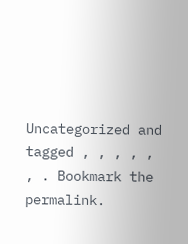Uncategorized and tagged , , , , , , . Bookmark the permalink.